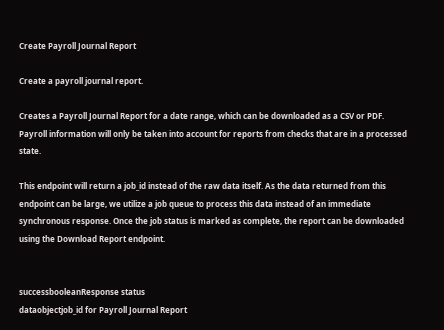Create Payroll Journal Report

Create a payroll journal report.

Creates a Payroll Journal Report for a date range, which can be downloaded as a CSV or PDF. Payroll information will only be taken into account for reports from checks that are in a processed state.

This endpoint will return a job_id instead of the raw data itself. As the data returned from this endpoint can be large, we utilize a job queue to process this data instead of an immediate synchronous response. Once the job status is marked as complete, the report can be downloaded using the Download Report endpoint.


successbooleanResponse status
dataobjectjob_id for Payroll Journal Report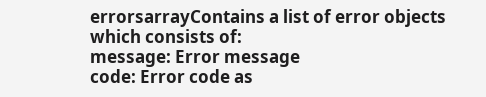errorsarrayContains a list of error objects which consists of:
message: Error message
code: Error code as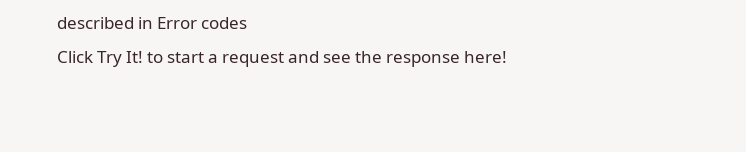described in Error codes
Click Try It! to start a request and see the response here!